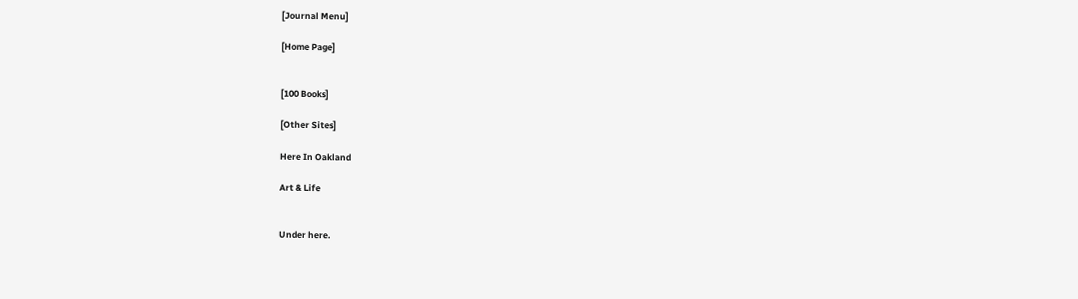[Journal Menu]

[Home Page]


[100 Books]

[Other Sites]

Here In Oakland

Art & Life


Under here.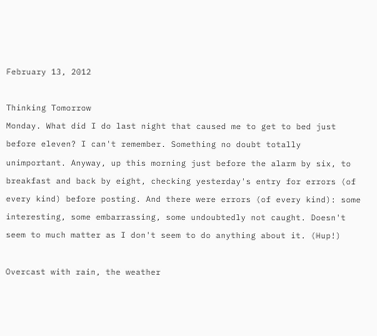February 13, 2012

Thinking Tomorrow
Monday. What did I do last night that caused me to get to bed just before eleven? I can't remember. Something no doubt totally unimportant. Anyway, up this morning just before the alarm by six, to breakfast and back by eight, checking yesterday's entry for errors (of every kind) before posting. And there were errors (of every kind): some interesting, some embarrassing, some undoubtedly not caught. Doesn't seem to much matter as I don't seem to do anything about it. (Hup!)

Overcast with rain, the weather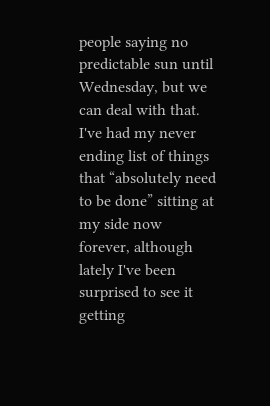people saying no predictable sun until Wednesday, but we can deal with that. I've had my never ending list of things that “absolutely need to be done” sitting at my side now forever, although lately I've been surprised to see it getting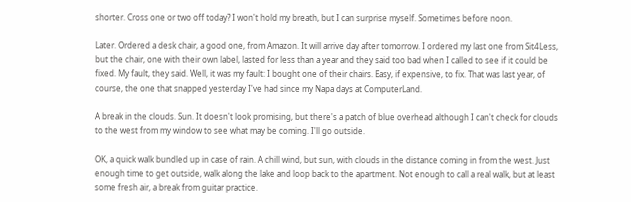shorter. Cross one or two off today? I won't hold my breath, but I can surprise myself. Sometimes before noon.

Later. Ordered a desk chair, a good one, from Amazon. It will arrive day after tomorrow. I ordered my last one from Sit4Less, but the chair, one with their own label, lasted for less than a year and they said too bad when I called to see if it could be fixed. My fault, they said. Well, it was my fault: I bought one of their chairs. Easy, if expensive, to fix. That was last year, of course, the one that snapped yesterday I've had since my Napa days at ComputerLand.

A break in the clouds. Sun. It doesn't look promising, but there's a patch of blue overhead although I can't check for clouds to the west from my window to see what may be coming. I'll go outside.

OK, a quick walk bundled up in case of rain. A chill wind, but sun, with clouds in the distance coming in from the west. Just enough time to get outside, walk along the lake and loop back to the apartment. Not enough to call a real walk, but at least some fresh air, a break from guitar practice.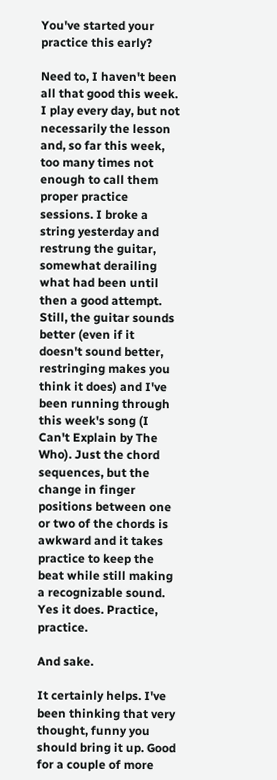You've started your practice this early?

Need to, I haven't been all that good this week. I play every day, but not necessarily the lesson and, so far this week, too many times not enough to call them proper practice sessions. I broke a string yesterday and restrung the guitar, somewhat derailing what had been until then a good attempt. Still, the guitar sounds better (even if it doesn't sound better, restringing makes you think it does) and I've been running through this week's song (I Can't Explain by The Who). Just the chord sequences, but the change in finger positions between one or two of the chords is awkward and it takes practice to keep the beat while still making a recognizable sound. Yes it does. Practice, practice.

And sake.

It certainly helps. I've been thinking that very thought, funny you should bring it up. Good for a couple of more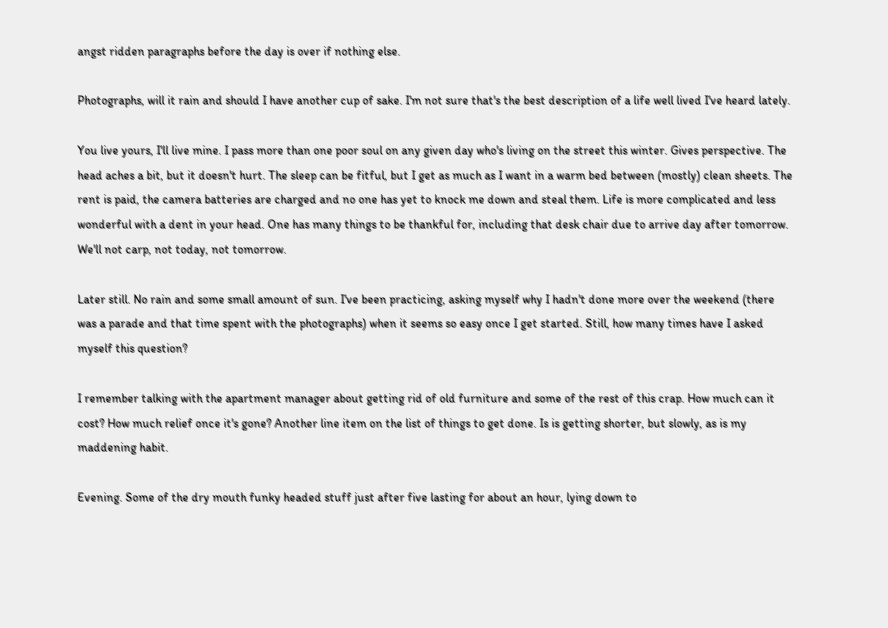angst ridden paragraphs before the day is over if nothing else.

Photographs, will it rain and should I have another cup of sake. I'm not sure that's the best description of a life well lived I've heard lately.

You live yours, I'll live mine. I pass more than one poor soul on any given day who's living on the street this winter. Gives perspective. The head aches a bit, but it doesn't hurt. The sleep can be fitful, but I get as much as I want in a warm bed between (mostly) clean sheets. The rent is paid, the camera batteries are charged and no one has yet to knock me down and steal them. Life is more complicated and less wonderful with a dent in your head. One has many things to be thankful for, including that desk chair due to arrive day after tomorrow. We'll not carp, not today, not tomorrow.

Later still. No rain and some small amount of sun. I've been practicing, asking myself why I hadn't done more over the weekend (there was a parade and that time spent with the photographs) when it seems so easy once I get started. Still, how many times have I asked myself this question?

I remember talking with the apartment manager about getting rid of old furniture and some of the rest of this crap. How much can it cost? How much relief once it's gone? Another line item on the list of things to get done. Is is getting shorter, but slowly, as is my maddening habit.

Evening. Some of the dry mouth funky headed stuff just after five lasting for about an hour, lying down to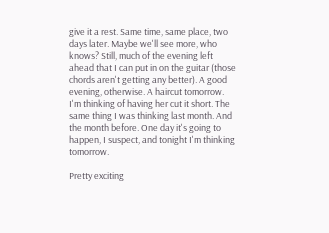give it a rest. Same time, same place, two days later. Maybe we'll see more, who knows? Still, much of the evening left ahead that I can put in on the guitar (those chords aren't getting any better). A good evening, otherwise. A haircut tomorrow. I'm thinking of having her cut it short. The same thing I was thinking last month. And the month before. One day it's going to happen, I suspect, and tonight I'm thinking tomorrow.

Pretty exciting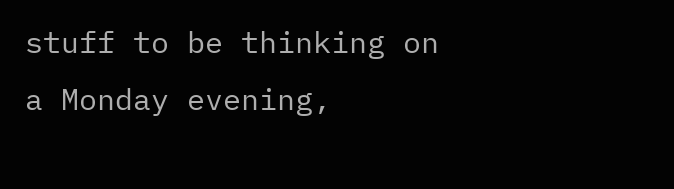stuff to be thinking on a Monday evening,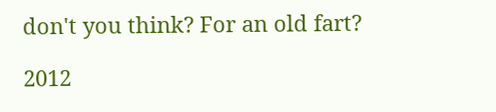don't you think? For an old fart?

2012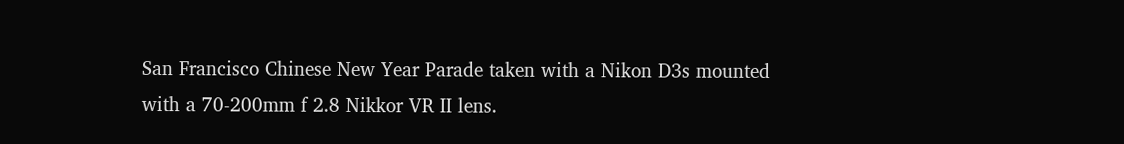San Francisco Chinese New Year Parade taken with a Nikon D3s mounted with a 70-200mm f 2.8 Nikkor VR II lens.